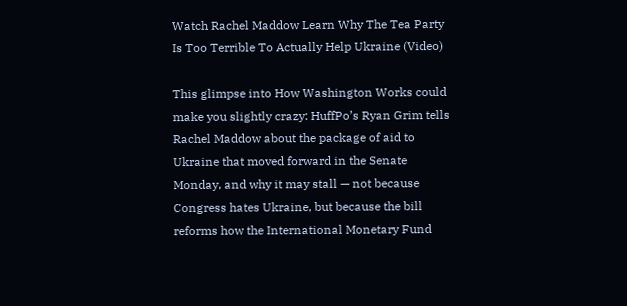Watch Rachel Maddow Learn Why The Tea Party Is Too Terrible To Actually Help Ukraine (Video)

This glimpse into How Washington Works could make you slightly crazy: HuffPo’s Ryan Grim tells Rachel Maddow about the package of aid to Ukraine that moved forward in the Senate Monday, and why it may stall — not because Congress hates Ukraine, but because the bill reforms how the International Monetary Fund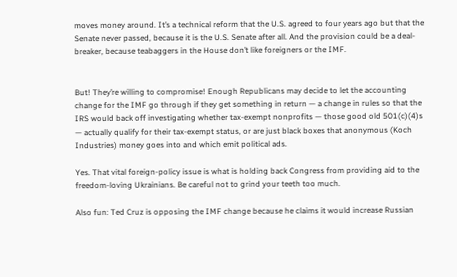moves money around. It’s a technical reform that the U.S. agreed to four years ago but that the Senate never passed, because it is the U.S. Senate after all. And the provision could be a deal-breaker, because teabaggers in the House don’t like foreigners or the IMF.


But! They’re willing to compromise! Enough Republicans may decide to let the accounting change for the IMF go through if they get something in return — a change in rules so that the IRS would back off investigating whether tax-exempt nonprofits — those good old 501(c)(4)s — actually qualify for their tax-exempt status, or are just black boxes that anonymous (Koch Industries) money goes into and which emit political ads.

Yes. That vital foreign-policy issue is what is holding back Congress from providing aid to the freedom-loving Ukrainians. Be careful not to grind your teeth too much.

Also fun: Ted Cruz is opposing the IMF change because he claims it would increase Russian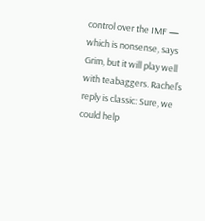control over the IMF — which is nonsense, says Grim, but it will play well with teabaggers. Rachel’s reply is classic: Sure, we could help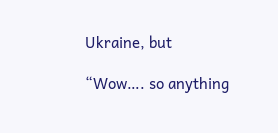Ukraine, but

“Wow…. so anything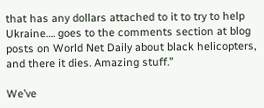that has any dollars attached to it to try to help Ukraine…. goes to the comments section at blog posts on World Net Daily about black helicopters, and there it dies. Amazing stuff.”

We’ve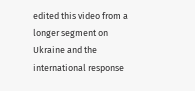edited this video from a longer segment on Ukraine and the international response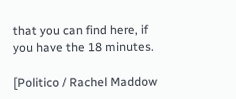that you can find here, if you have the 18 minutes.

[Politico / Rachel Maddow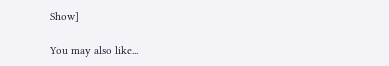Show]

You may also like...